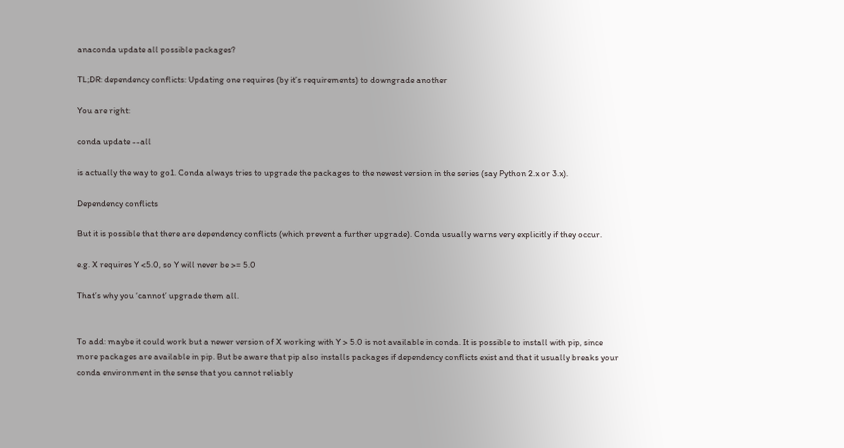anaconda update all possible packages?

TL;DR: dependency conflicts: Updating one requires (by it’s requirements) to downgrade another

You are right:

conda update --all

is actually the way to go1. Conda always tries to upgrade the packages to the newest version in the series (say Python 2.x or 3.x).

Dependency conflicts

But it is possible that there are dependency conflicts (which prevent a further upgrade). Conda usually warns very explicitly if they occur.

e.g. X requires Y <5.0, so Y will never be >= 5.0

That’s why you ‘cannot’ upgrade them all.


To add: maybe it could work but a newer version of X working with Y > 5.0 is not available in conda. It is possible to install with pip, since more packages are available in pip. But be aware that pip also installs packages if dependency conflicts exist and that it usually breaks your conda environment in the sense that you cannot reliably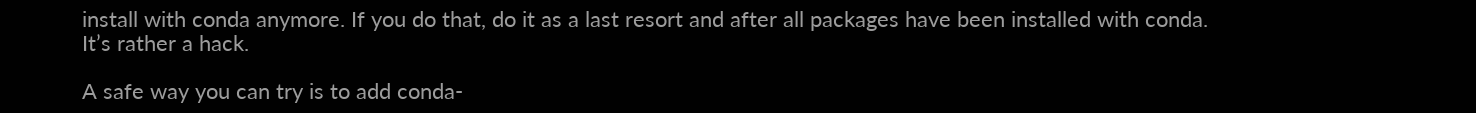install with conda anymore. If you do that, do it as a last resort and after all packages have been installed with conda. It’s rather a hack.

A safe way you can try is to add conda-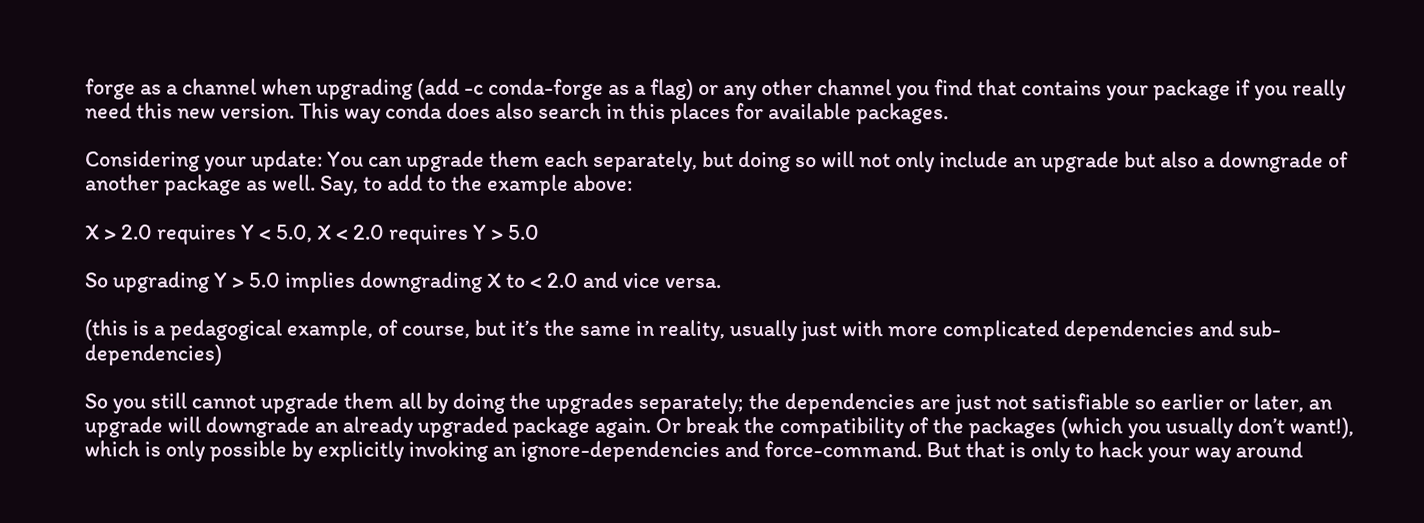forge as a channel when upgrading (add -c conda-forge as a flag) or any other channel you find that contains your package if you really need this new version. This way conda does also search in this places for available packages.

Considering your update: You can upgrade them each separately, but doing so will not only include an upgrade but also a downgrade of another package as well. Say, to add to the example above:

X > 2.0 requires Y < 5.0, X < 2.0 requires Y > 5.0

So upgrading Y > 5.0 implies downgrading X to < 2.0 and vice versa.

(this is a pedagogical example, of course, but it’s the same in reality, usually just with more complicated dependencies and sub-dependencies)

So you still cannot upgrade them all by doing the upgrades separately; the dependencies are just not satisfiable so earlier or later, an upgrade will downgrade an already upgraded package again. Or break the compatibility of the packages (which you usually don’t want!), which is only possible by explicitly invoking an ignore-dependencies and force-command. But that is only to hack your way around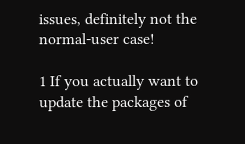issues, definitely not the normal-user case!

1 If you actually want to update the packages of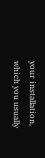your installation, which you usually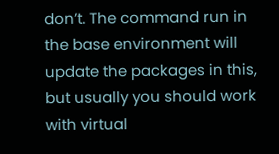don’t. The command run in the base environment will update the packages in this, but usually you should work with virtual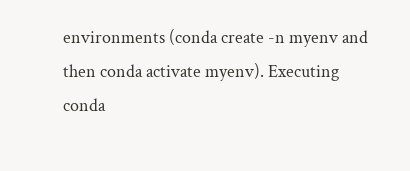environments (conda create -n myenv and then conda activate myenv). Executing conda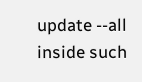update --all inside such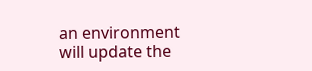an environment will update the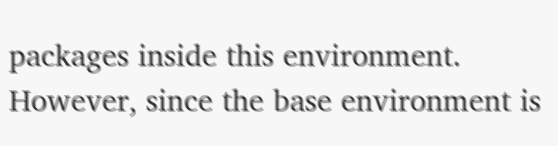packages inside this environment. However, since the base environment is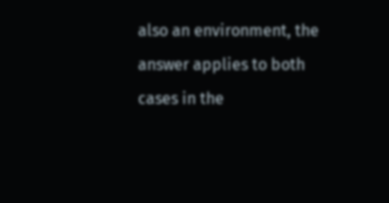also an environment, the answer applies to both cases in the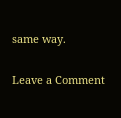same way.

Leave a Comment